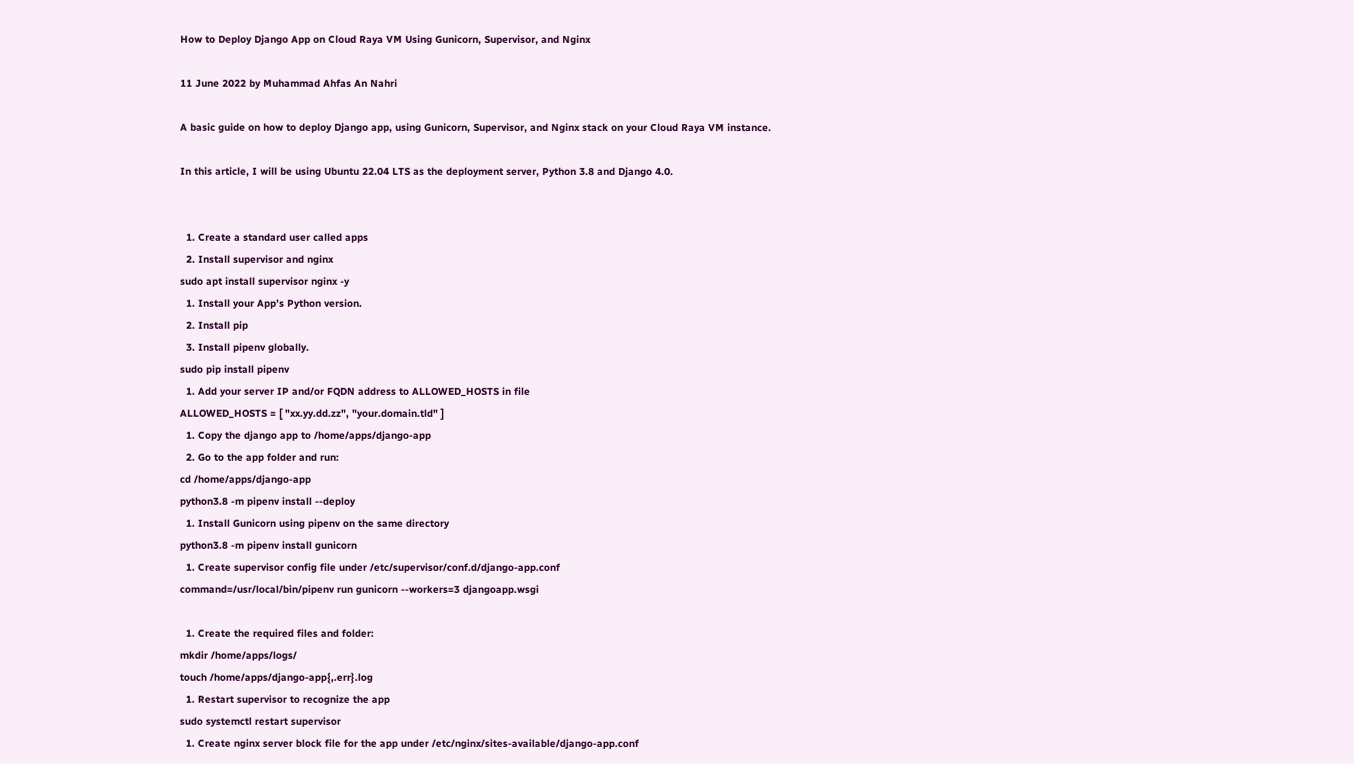How to Deploy Django App on Cloud Raya VM Using Gunicorn, Supervisor, and Nginx

11 June 2022 by Muhammad Ahfas An Nahri

A basic guide on how to deploy Django app, using Gunicorn, Supervisor, and Nginx stack on your Cloud Raya VM instance.

In this article, I will be using Ubuntu 22.04 LTS as the deployment server, Python 3.8 and Django 4.0.


  1. Create a standard user called apps
  2. Install supervisor and nginx
sudo apt install supervisor nginx -y
  1. Install your App’s Python version.
  2. Install pip
  3. Install pipenv globally.
sudo pip install pipenv
  1. Add your server IP and/or FQDN address to ALLOWED_HOSTS in file
ALLOWED_HOSTS = [ "xx.yy.dd.zz", "your.domain.tld" ]
  1. Copy the django app to /home/apps/django-app
  2. Go to the app folder and run:
cd /home/apps/django-app
python3.8 -m pipenv install --deploy
  1. Install Gunicorn using pipenv on the same directory
python3.8 -m pipenv install gunicorn
  1. Create supervisor config file under /etc/supervisor/conf.d/django-app.conf
command=/usr/local/bin/pipenv run gunicorn --workers=3 djangoapp.wsgi

  1. Create the required files and folder:
mkdir /home/apps/logs/
touch /home/apps/django-app{,.err}.log
  1. Restart supervisor to recognize the app
sudo systemctl restart supervisor
  1. Create nginx server block file for the app under /etc/nginx/sites-available/django-app.conf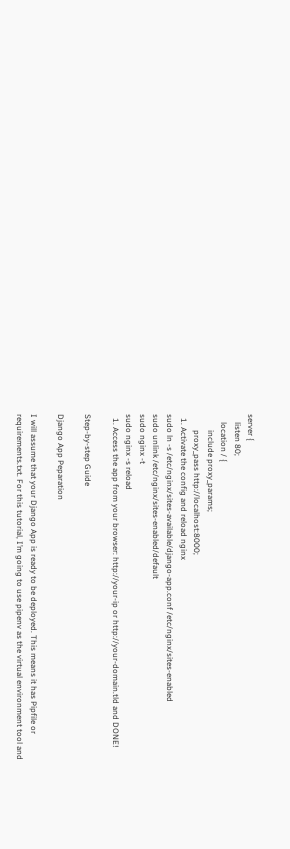server {
    listen 80;
    location / {
        include proxy_params;
        proxy_pass http://localhost:8000;
  1. Activate the config and reload nginx
sudo ln -s /etc/nginx/sites-available/django-app.conf /etc/nginx/sites-enabled
sudo unlink /etc/nginx/sites-enabled/default
sudo nginx -t
sudo nginx -s reload
  1. Access the app from your browser: http://your-ip or http://your-domain.tld and DONE!

Step-by-step Guide

Django App Peparation

I will assume that your Django App is ready to be deployed. This means it has Pipfile or requirements.txt. For this tutorial, I’m going to use pipenv as the virtual environment tool and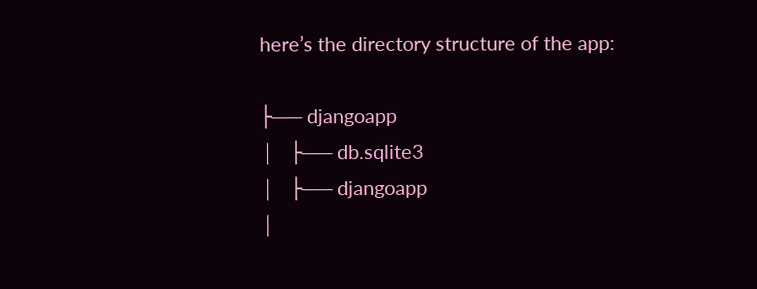here’s the directory structure of the app:

├── djangoapp
│   ├── db.sqlite3
│   ├── djangoapp
│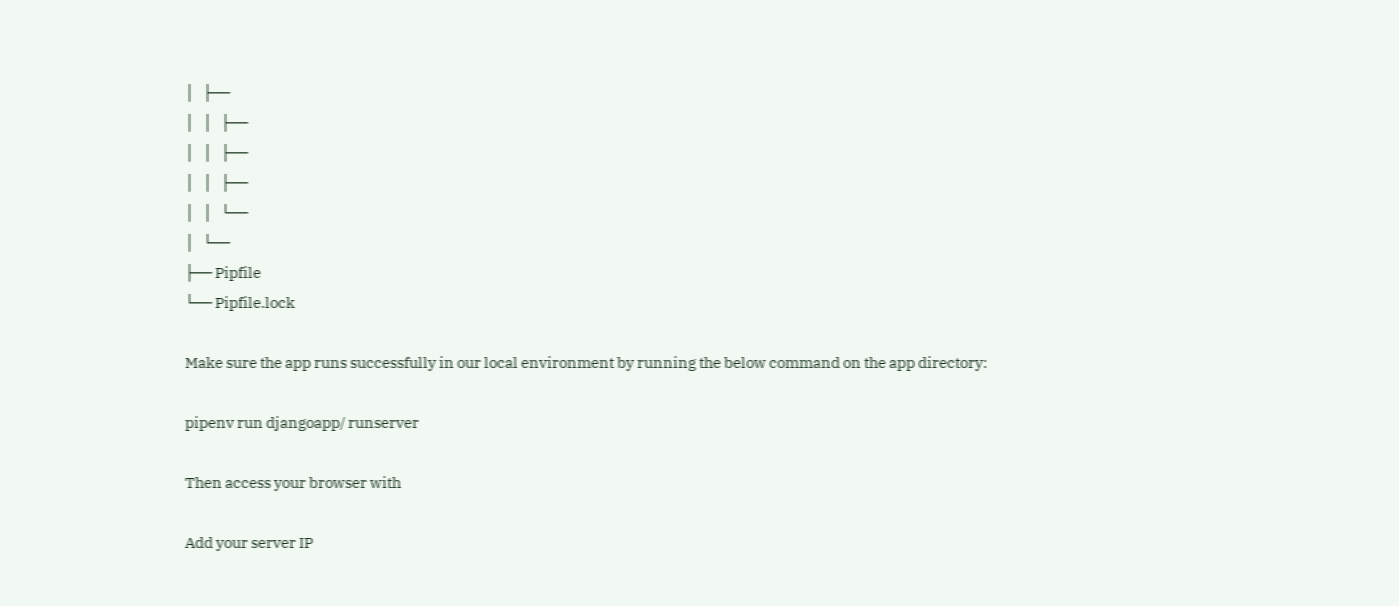│   ├──
│   │   ├──
│   │   ├──
│   │   ├──
│   │   └──
│   └──
├── Pipfile
└── Pipfile.lock

Make sure the app runs successfully in our local environment by running the below command on the app directory:

pipenv run djangoapp/ runserver

Then access your browser with

Add your server IP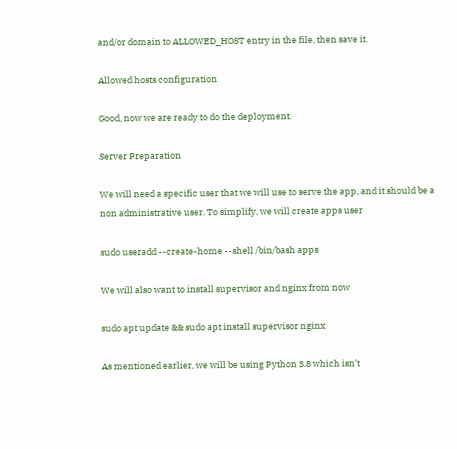and/or domain to ALLOWED_HOST entry in the file, then save it.

Allowed hosts configuration

Good, now we are ready to do the deployment.

Server Preparation

We will need a specific user that we will use to serve the app, and it should be a non administrative user. To simplify, we will create apps user

sudo useradd --create-home --shell /bin/bash apps

We will also want to install supervisor and nginx from now

sudo apt update && sudo apt install supervisor nginx

As mentioned earlier, we will be using Python 3.8 which isn’t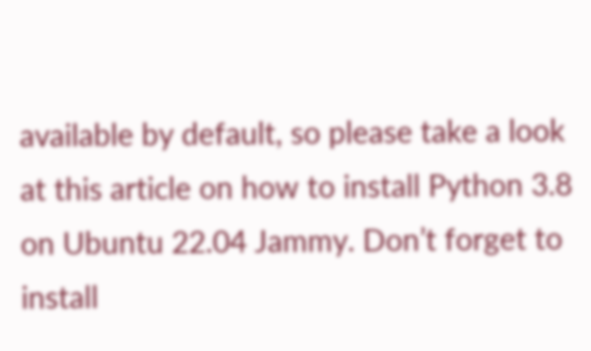available by default, so please take a look at this article on how to install Python 3.8 on Ubuntu 22.04 Jammy. Don’t forget to install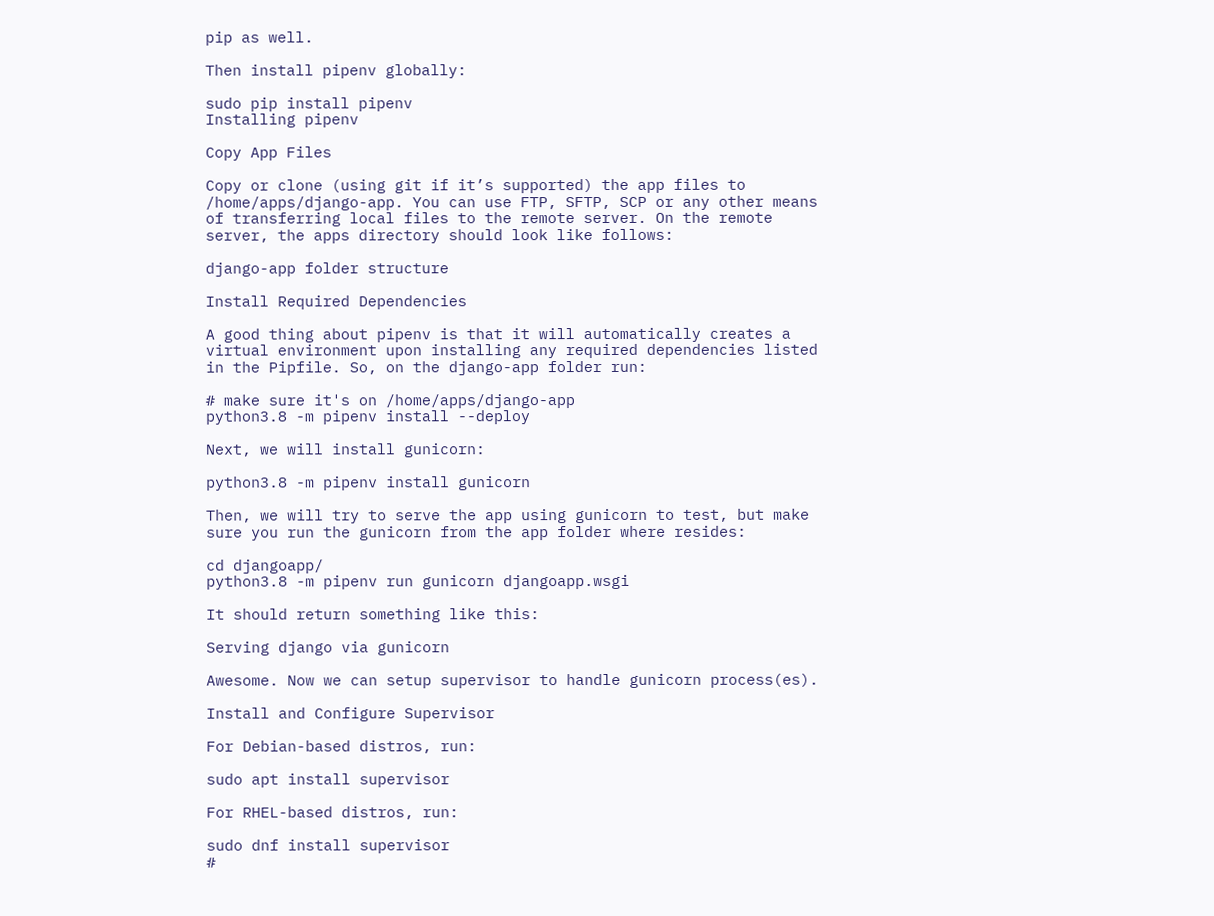pip as well.

Then install pipenv globally:

sudo pip install pipenv
Installing pipenv

Copy App Files

Copy or clone (using git if it’s supported) the app files to /home/apps/django-app. You can use FTP, SFTP, SCP or any other means of transferring local files to the remote server. On the remote server, the apps directory should look like follows:

django-app folder structure

Install Required Dependencies

A good thing about pipenv is that it will automatically creates a virtual environment upon installing any required dependencies listed in the Pipfile. So, on the django-app folder run:

# make sure it's on /home/apps/django-app
python3.8 -m pipenv install --deploy

Next, we will install gunicorn:

python3.8 -m pipenv install gunicorn

Then, we will try to serve the app using gunicorn to test, but make sure you run the gunicorn from the app folder where resides:

cd djangoapp/
python3.8 -m pipenv run gunicorn djangoapp.wsgi

It should return something like this:

Serving django via gunicorn

Awesome. Now we can setup supervisor to handle gunicorn process(es).

Install and Configure Supervisor

For Debian-based distros, run:

sudo apt install supervisor

For RHEL-based distros, run:

sudo dnf install supervisor
#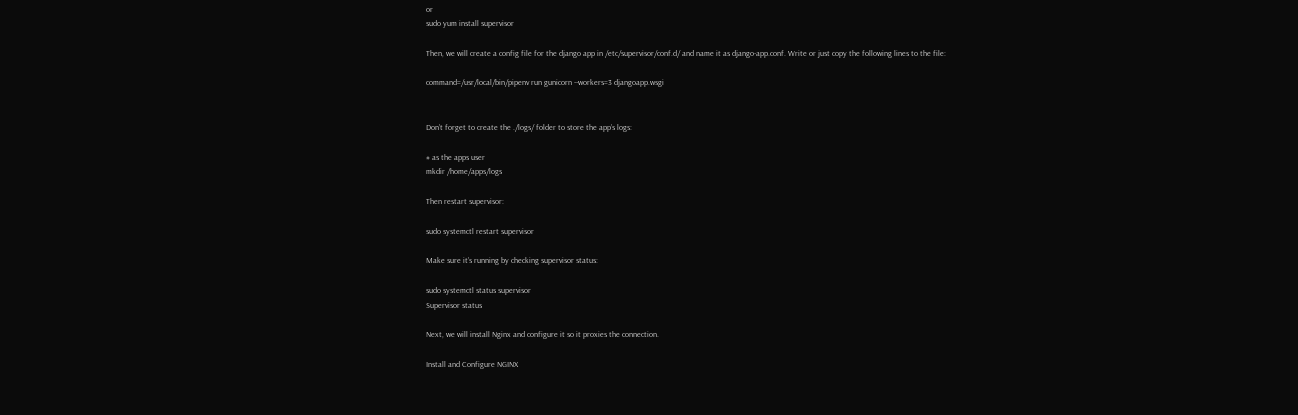or
sudo yum install supervisor

Then, we will create a config file for the django app in /etc/supervisor/conf.d/ and name it as django-app.conf. Write or just copy the following lines to the file:

command=/usr/local/bin/pipenv run gunicorn --workers=3 djangoapp.wsgi


Don’t forget to create the ./logs/ folder to store the app’s logs:

# as the apps user
mkdir /home/apps/logs

Then restart supervisor:

sudo systemctl restart supervisor

Make sure it’s running by checking supervisor status:

sudo systemctl status supervisor
Supervisor status

Next, we will install Nginx and configure it so it proxies the connection.

Install and Configure NGINX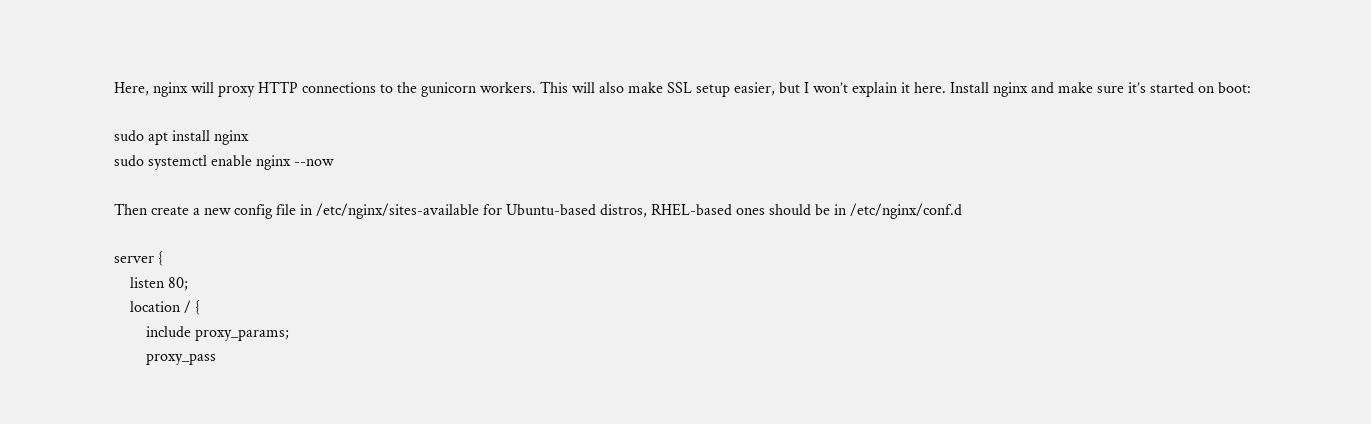Here, nginx will proxy HTTP connections to the gunicorn workers. This will also make SSL setup easier, but I won’t explain it here. Install nginx and make sure it’s started on boot:

sudo apt install nginx
sudo systemctl enable nginx --now

Then create a new config file in /etc/nginx/sites-available for Ubuntu-based distros, RHEL-based ones should be in /etc/nginx/conf.d

server {
    listen 80;
    location / {
        include proxy_params;
        proxy_pass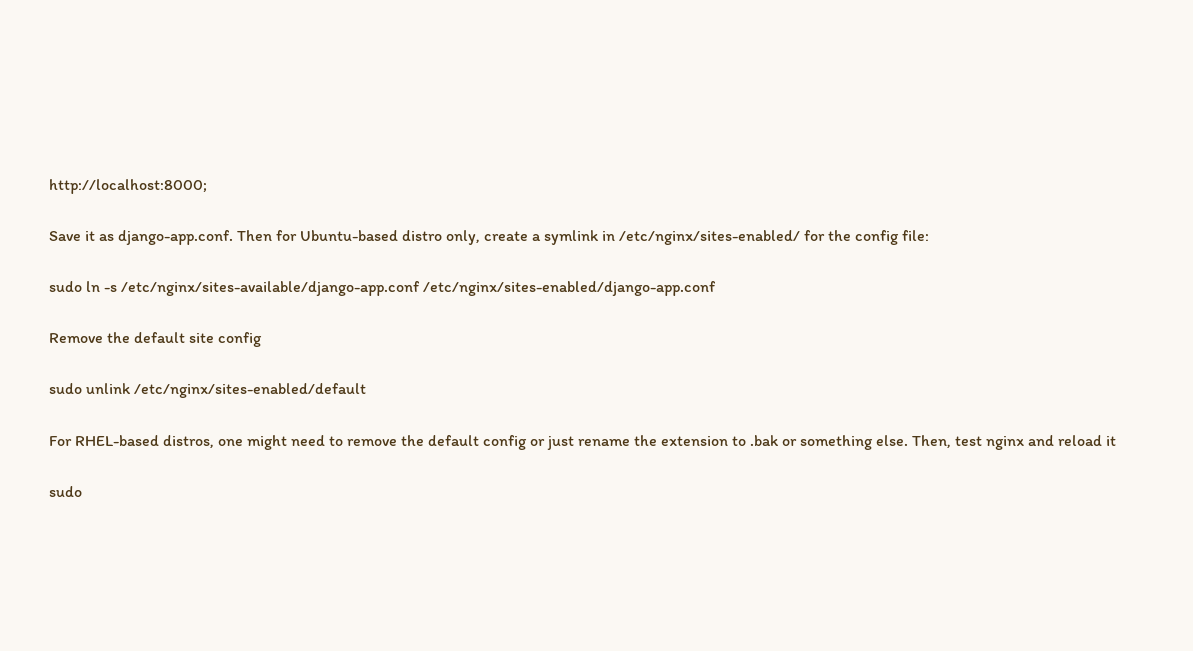http://localhost:8000;

Save it as django-app.conf. Then for Ubuntu-based distro only, create a symlink in /etc/nginx/sites-enabled/ for the config file:

sudo ln -s /etc/nginx/sites-available/django-app.conf /etc/nginx/sites-enabled/django-app.conf

Remove the default site config

sudo unlink /etc/nginx/sites-enabled/default

For RHEL-based distros, one might need to remove the default config or just rename the extension to .bak or something else. Then, test nginx and reload it

sudo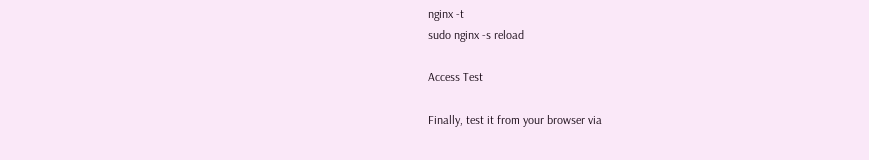nginx -t
sudo nginx -s reload

Access Test

Finally, test it from your browser via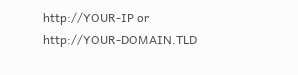http://YOUR-IP or http://YOUR-DOMAIN.TLD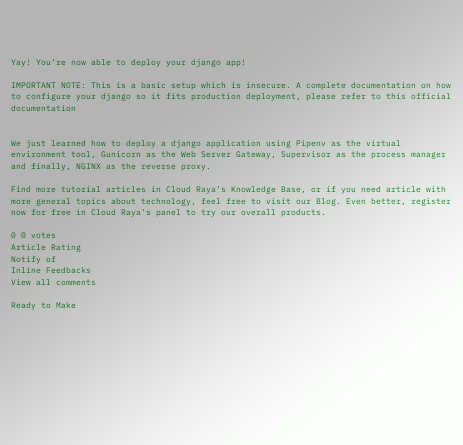Yay! You’re now able to deploy your django app!

IMPORTANT NOTE: This is a basic setup which is insecure. A complete documentation on how to configure your django so it fits production deployment, please refer to this official documentation


We just learned how to deploy a django application using Pipenv as the virtual environment tool, Gunicorn as the Web Server Gateway, Supervisor as the process manager and finally, NGINX as the reverse proxy.

Find more tutorial articles in Cloud Raya’s Knowledge Base, or if you need article with more general topics about technology, feel free to visit our Blog. Even better, register now for free in Cloud Raya’s panel to try our overall products.

0 0 votes
Article Rating
Notify of
Inline Feedbacks
View all comments

Ready to Make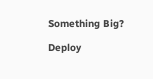Something Big?

Deploy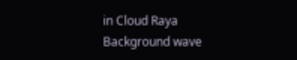in Cloud Raya
Background wave